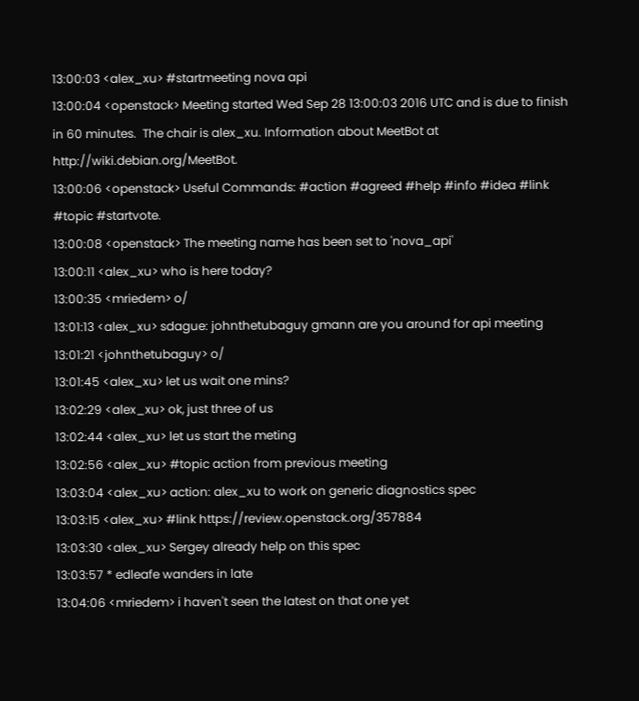13:00:03 <alex_xu> #startmeeting nova api
13:00:04 <openstack> Meeting started Wed Sep 28 13:00:03 2016 UTC and is due to finish in 60 minutes.  The chair is alex_xu. Information about MeetBot at http://wiki.debian.org/MeetBot.
13:00:06 <openstack> Useful Commands: #action #agreed #help #info #idea #link #topic #startvote.
13:00:08 <openstack> The meeting name has been set to 'nova_api'
13:00:11 <alex_xu> who is here today?
13:00:35 <mriedem> o/
13:01:13 <alex_xu> sdague: johnthetubaguy gmann are you around for api meeting
13:01:21 <johnthetubaguy> o/
13:01:45 <alex_xu> let us wait one mins?
13:02:29 <alex_xu> ok, just three of us
13:02:44 <alex_xu> let us start the meting
13:02:56 <alex_xu> #topic action from previous meeting
13:03:04 <alex_xu> action: alex_xu to work on generic diagnostics spec
13:03:15 <alex_xu> #link https://review.openstack.org/357884
13:03:30 <alex_xu> Sergey already help on this spec
13:03:57 * edleafe wanders in late
13:04:06 <mriedem> i haven't seen the latest on that one yet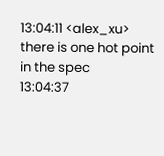13:04:11 <alex_xu> there is one hot point in the spec
13:04:37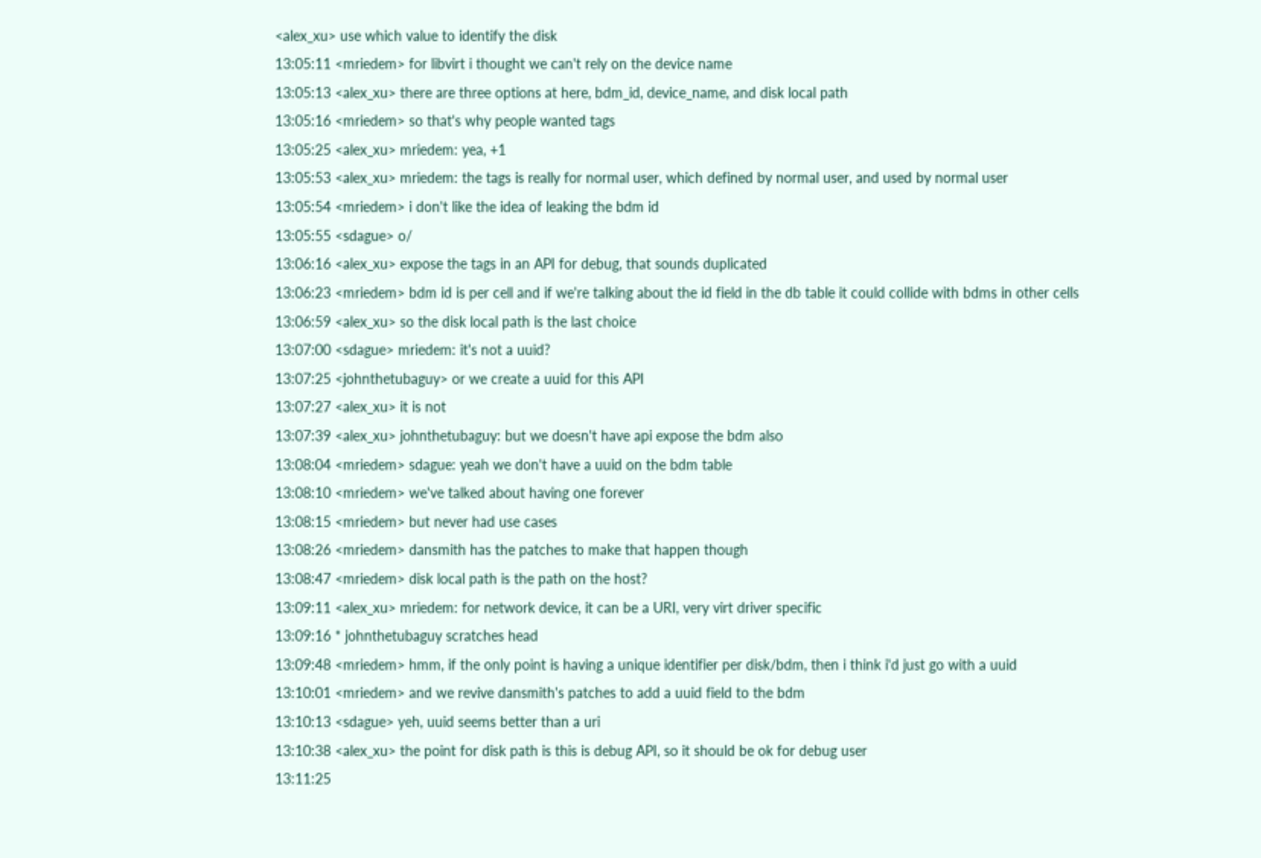<alex_xu> use which value to identify the disk
13:05:11 <mriedem> for libvirt i thought we can't rely on the device name
13:05:13 <alex_xu> there are three options at here, bdm_id, device_name, and disk local path
13:05:16 <mriedem> so that's why people wanted tags
13:05:25 <alex_xu> mriedem: yea, +1
13:05:53 <alex_xu> mriedem: the tags is really for normal user, which defined by normal user, and used by normal user
13:05:54 <mriedem> i don't like the idea of leaking the bdm id
13:05:55 <sdague> o/
13:06:16 <alex_xu> expose the tags in an API for debug, that sounds duplicated
13:06:23 <mriedem> bdm id is per cell and if we're talking about the id field in the db table it could collide with bdms in other cells
13:06:59 <alex_xu> so the disk local path is the last choice
13:07:00 <sdague> mriedem: it's not a uuid?
13:07:25 <johnthetubaguy> or we create a uuid for this API
13:07:27 <alex_xu> it is not
13:07:39 <alex_xu> johnthetubaguy: but we doesn't have api expose the bdm also
13:08:04 <mriedem> sdague: yeah we don't have a uuid on the bdm table
13:08:10 <mriedem> we've talked about having one forever
13:08:15 <mriedem> but never had use cases
13:08:26 <mriedem> dansmith has the patches to make that happen though
13:08:47 <mriedem> disk local path is the path on the host?
13:09:11 <alex_xu> mriedem: for network device, it can be a URI, very virt driver specific
13:09:16 * johnthetubaguy scratches head
13:09:48 <mriedem> hmm, if the only point is having a unique identifier per disk/bdm, then i think i'd just go with a uuid
13:10:01 <mriedem> and we revive dansmith's patches to add a uuid field to the bdm
13:10:13 <sdague> yeh, uuid seems better than a uri
13:10:38 <alex_xu> the point for disk path is this is debug API, so it should be ok for debug user
13:11:25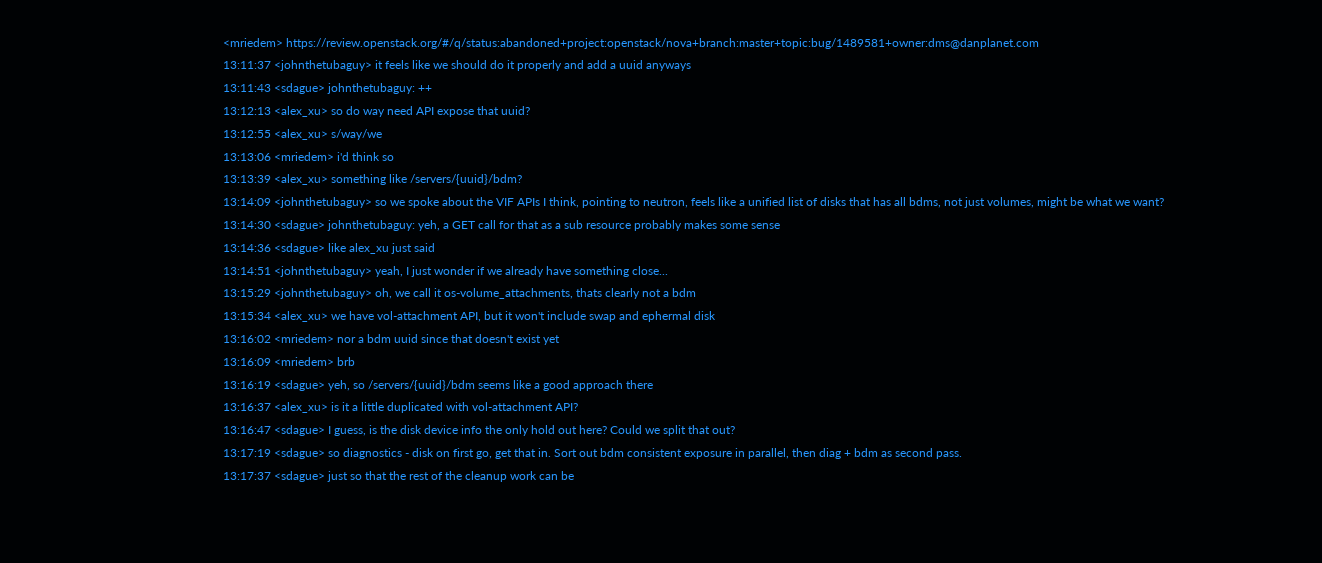<mriedem> https://review.openstack.org/#/q/status:abandoned+project:openstack/nova+branch:master+topic:bug/1489581+owner:dms@danplanet.com
13:11:37 <johnthetubaguy> it feels like we should do it properly and add a uuid anyways
13:11:43 <sdague> johnthetubaguy: ++
13:12:13 <alex_xu> so do way need API expose that uuid?
13:12:55 <alex_xu> s/way/we
13:13:06 <mriedem> i'd think so
13:13:39 <alex_xu> something like /servers/{uuid}/bdm?
13:14:09 <johnthetubaguy> so we spoke about the VIF APIs I think, pointing to neutron, feels like a unified list of disks that has all bdms, not just volumes, might be what we want?
13:14:30 <sdague> johnthetubaguy: yeh, a GET call for that as a sub resource probably makes some sense
13:14:36 <sdague> like alex_xu just said
13:14:51 <johnthetubaguy> yeah, I just wonder if we already have something close...
13:15:29 <johnthetubaguy> oh, we call it os-volume_attachments, thats clearly not a bdm
13:15:34 <alex_xu> we have vol-attachment API, but it won't include swap and ephermal disk
13:16:02 <mriedem> nor a bdm uuid since that doesn't exist yet
13:16:09 <mriedem> brb
13:16:19 <sdague> yeh, so /servers/{uuid}/bdm seems like a good approach there
13:16:37 <alex_xu> is it a little duplicated with vol-attachment API?
13:16:47 <sdague> I guess, is the disk device info the only hold out here? Could we split that out?
13:17:19 <sdague> so diagnostics - disk on first go, get that in. Sort out bdm consistent exposure in parallel, then diag + bdm as second pass.
13:17:37 <sdague> just so that the rest of the cleanup work can be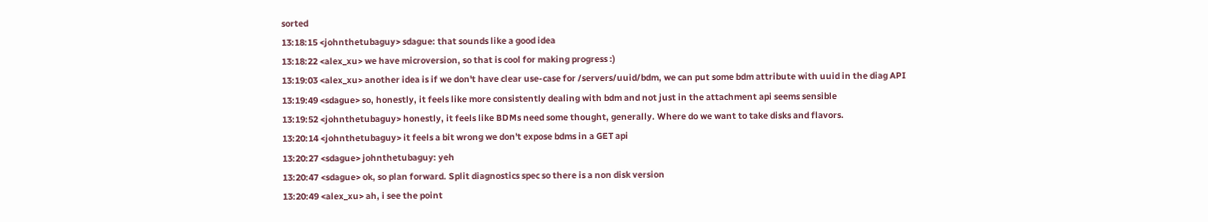sorted
13:18:15 <johnthetubaguy> sdague: that sounds like a good idea
13:18:22 <alex_xu> we have microversion, so that is cool for making progress :)
13:19:03 <alex_xu> another idea is if we don't have clear use-case for /servers/uuid/bdm, we can put some bdm attribute with uuid in the diag API
13:19:49 <sdague> so, honestly, it feels like more consistently dealing with bdm and not just in the attachment api seems sensible
13:19:52 <johnthetubaguy> honestly, it feels like BDMs need some thought, generally. Where do we want to take disks and flavors.
13:20:14 <johnthetubaguy> it feels a bit wrong we don't expose bdms in a GET api
13:20:27 <sdague> johnthetubaguy: yeh
13:20:47 <sdague> ok, so plan forward. Split diagnostics spec so there is a non disk version
13:20:49 <alex_xu> ah, i see the point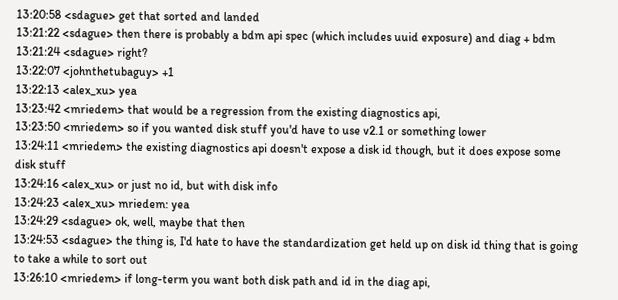13:20:58 <sdague> get that sorted and landed
13:21:22 <sdague> then there is probably a bdm api spec (which includes uuid exposure) and diag + bdm
13:21:24 <sdague> right?
13:22:07 <johnthetubaguy> +1
13:22:13 <alex_xu> yea
13:23:42 <mriedem> that would be a regression from the existing diagnostics api,
13:23:50 <mriedem> so if you wanted disk stuff you'd have to use v2.1 or something lower
13:24:11 <mriedem> the existing diagnostics api doesn't expose a disk id though, but it does expose some disk stuff
13:24:16 <alex_xu> or just no id, but with disk info
13:24:23 <alex_xu> mriedem: yea
13:24:29 <sdague> ok, well, maybe that then
13:24:53 <sdague> the thing is, I'd hate to have the standardization get held up on disk id thing that is going to take a while to sort out
13:26:10 <mriedem> if long-term you want both disk path and id in the diag api,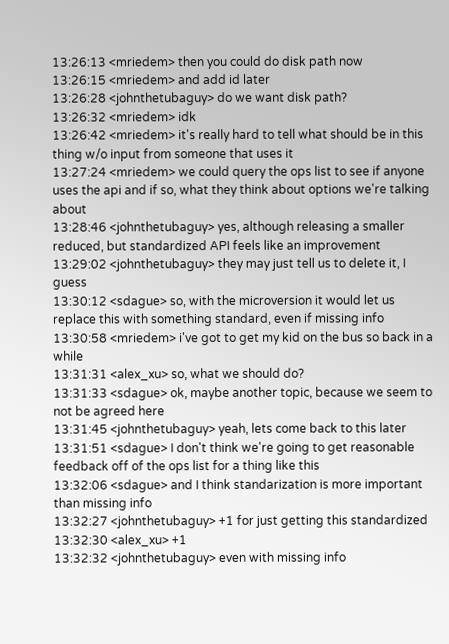13:26:13 <mriedem> then you could do disk path now
13:26:15 <mriedem> and add id later
13:26:28 <johnthetubaguy> do we want disk path?
13:26:32 <mriedem> idk
13:26:42 <mriedem> it's really hard to tell what should be in this thing w/o input from someone that uses it
13:27:24 <mriedem> we could query the ops list to see if anyone uses the api and if so, what they think about options we're talking about
13:28:46 <johnthetubaguy> yes, although releasing a smaller reduced, but standardized API feels like an improvement
13:29:02 <johnthetubaguy> they may just tell us to delete it, I guess
13:30:12 <sdague> so, with the microversion it would let us replace this with something standard, even if missing info
13:30:58 <mriedem> i've got to get my kid on the bus so back in a while
13:31:31 <alex_xu> so, what we should do?
13:31:33 <sdague> ok, maybe another topic, because we seem to not be agreed here
13:31:45 <johnthetubaguy> yeah, lets come back to this later
13:31:51 <sdague> I don't think we're going to get reasonable feedback off of the ops list for a thing like this
13:32:06 <sdague> and I think standarization is more important than missing info
13:32:27 <johnthetubaguy> +1 for just getting this standardized
13:32:30 <alex_xu> +1
13:32:32 <johnthetubaguy> even with missing info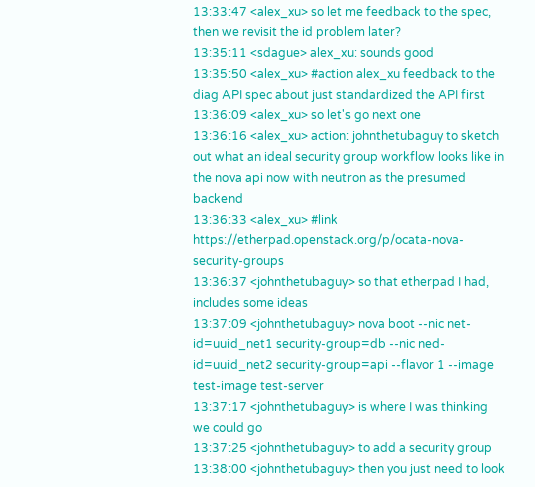13:33:47 <alex_xu> so let me feedback to the spec, then we revisit the id problem later?
13:35:11 <sdague> alex_xu: sounds good
13:35:50 <alex_xu> #action alex_xu feedback to the diag API spec about just standardized the API first
13:36:09 <alex_xu> so let's go next one
13:36:16 <alex_xu> action: johnthetubaguy to sketch out what an ideal security group workflow looks like in the nova api now with neutron as the presumed backend
13:36:33 <alex_xu> #link https://etherpad.openstack.org/p/ocata-nova-security-groups
13:36:37 <johnthetubaguy> so that etherpad I had, includes some ideas
13:37:09 <johnthetubaguy> nova boot --nic net-id=uuid_net1 security-group=db --nic ned-id=uuid_net2 security-group=api --flavor 1 --image test-image test-server
13:37:17 <johnthetubaguy> is where I was thinking we could go
13:37:25 <johnthetubaguy> to add a security group
13:38:00 <johnthetubaguy> then you just need to look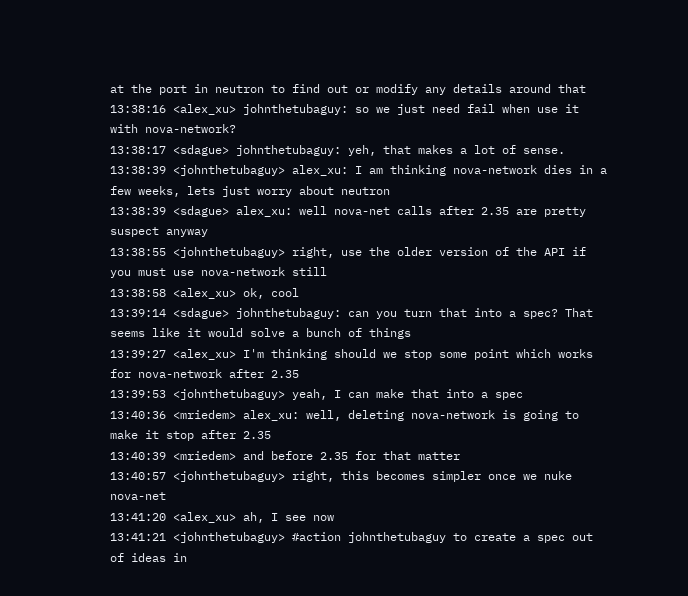at the port in neutron to find out or modify any details around that
13:38:16 <alex_xu> johnthetubaguy: so we just need fail when use it with nova-network?
13:38:17 <sdague> johnthetubaguy: yeh, that makes a lot of sense.
13:38:39 <johnthetubaguy> alex_xu: I am thinking nova-network dies in a few weeks, lets just worry about neutron
13:38:39 <sdague> alex_xu: well nova-net calls after 2.35 are pretty suspect anyway
13:38:55 <johnthetubaguy> right, use the older version of the API if you must use nova-network still
13:38:58 <alex_xu> ok, cool
13:39:14 <sdague> johnthetubaguy: can you turn that into a spec? That seems like it would solve a bunch of things
13:39:27 <alex_xu> I'm thinking should we stop some point which works for nova-network after 2.35
13:39:53 <johnthetubaguy> yeah, I can make that into a spec
13:40:36 <mriedem> alex_xu: well, deleting nova-network is going to make it stop after 2.35
13:40:39 <mriedem> and before 2.35 for that matter
13:40:57 <johnthetubaguy> right, this becomes simpler once we nuke nova-net
13:41:20 <alex_xu> ah, I see now
13:41:21 <johnthetubaguy> #action johnthetubaguy to create a spec out of ideas in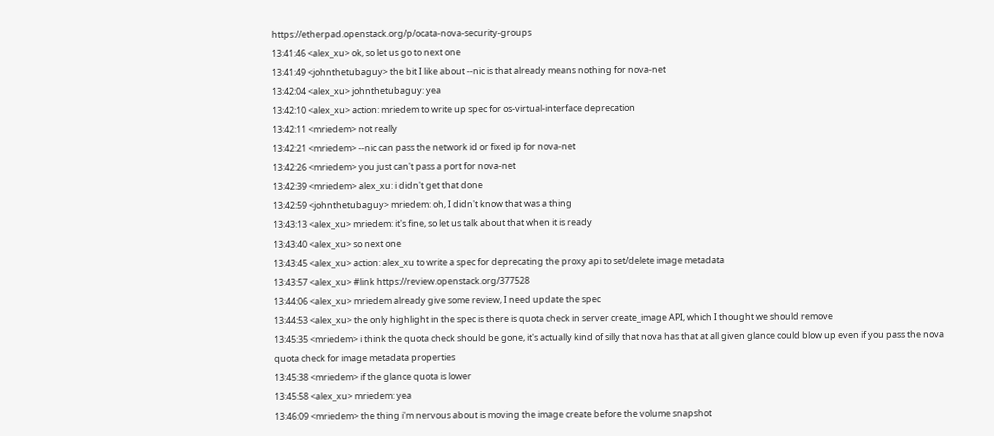https://etherpad.openstack.org/p/ocata-nova-security-groups
13:41:46 <alex_xu> ok, so let us go to next one
13:41:49 <johnthetubaguy> the bit I like about --nic is that already means nothing for nova-net
13:42:04 <alex_xu> johnthetubaguy: yea
13:42:10 <alex_xu> action: mriedem to write up spec for os-virtual-interface deprecation
13:42:11 <mriedem> not really
13:42:21 <mriedem> --nic can pass the network id or fixed ip for nova-net
13:42:26 <mriedem> you just can't pass a port for nova-net
13:42:39 <mriedem> alex_xu: i didn't get that done
13:42:59 <johnthetubaguy> mriedem: oh, I didn't know that was a thing
13:43:13 <alex_xu> mriedem: it's fine, so let us talk about that when it is ready
13:43:40 <alex_xu> so next one
13:43:45 <alex_xu> action: alex_xu to write a spec for deprecating the proxy api to set/delete image metadata
13:43:57 <alex_xu> #link https://review.openstack.org/377528
13:44:06 <alex_xu> mriedem already give some review, I need update the spec
13:44:53 <alex_xu> the only highlight in the spec is there is quota check in server create_image API, which I thought we should remove
13:45:35 <mriedem> i think the quota check should be gone, it's actually kind of silly that nova has that at all given glance could blow up even if you pass the nova quota check for image metadata properties
13:45:38 <mriedem> if the glance quota is lower
13:45:58 <alex_xu> mriedem: yea
13:46:09 <mriedem> the thing i'm nervous about is moving the image create before the volume snapshot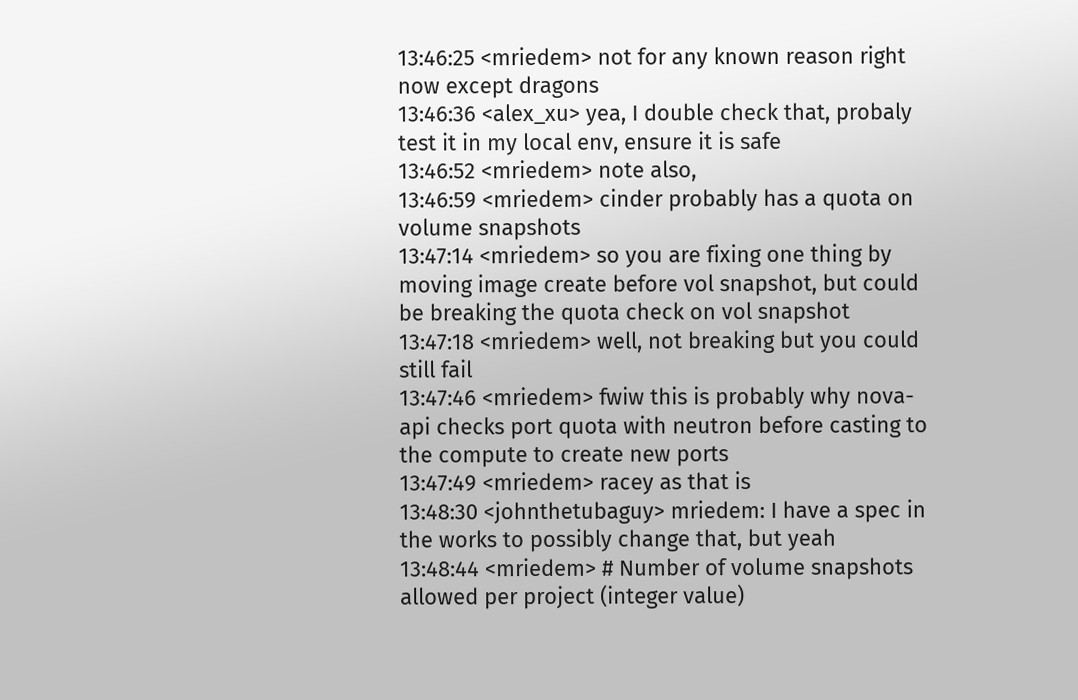13:46:25 <mriedem> not for any known reason right now except dragons
13:46:36 <alex_xu> yea, I double check that, probaly test it in my local env, ensure it is safe
13:46:52 <mriedem> note also,
13:46:59 <mriedem> cinder probably has a quota on volume snapshots
13:47:14 <mriedem> so you are fixing one thing by moving image create before vol snapshot, but could be breaking the quota check on vol snapshot
13:47:18 <mriedem> well, not breaking but you could still fail
13:47:46 <mriedem> fwiw this is probably why nova-api checks port quota with neutron before casting to the compute to create new ports
13:47:49 <mriedem> racey as that is
13:48:30 <johnthetubaguy> mriedem: I have a spec in the works to possibly change that, but yeah
13:48:44 <mriedem> # Number of volume snapshots allowed per project (integer value)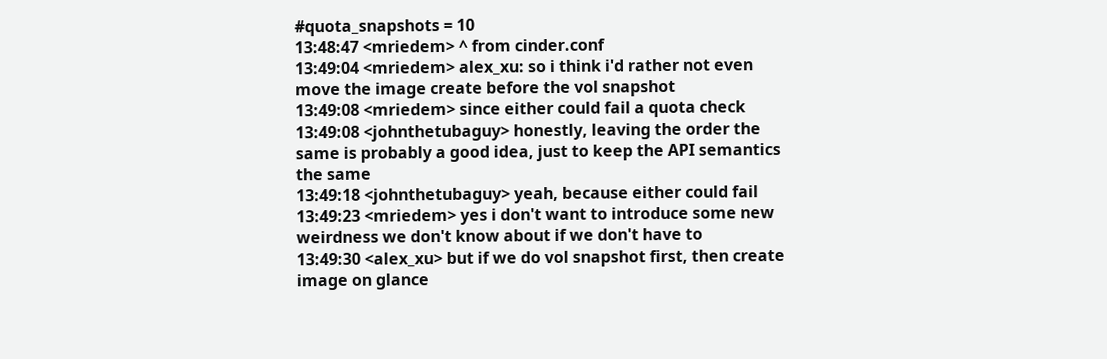#quota_snapshots = 10
13:48:47 <mriedem> ^ from cinder.conf
13:49:04 <mriedem> alex_xu: so i think i'd rather not even move the image create before the vol snapshot
13:49:08 <mriedem> since either could fail a quota check
13:49:08 <johnthetubaguy> honestly, leaving the order the same is probably a good idea, just to keep the API semantics the same
13:49:18 <johnthetubaguy> yeah, because either could fail
13:49:23 <mriedem> yes i don't want to introduce some new weirdness we don't know about if we don't have to
13:49:30 <alex_xu> but if we do vol snapshot first, then create image on glance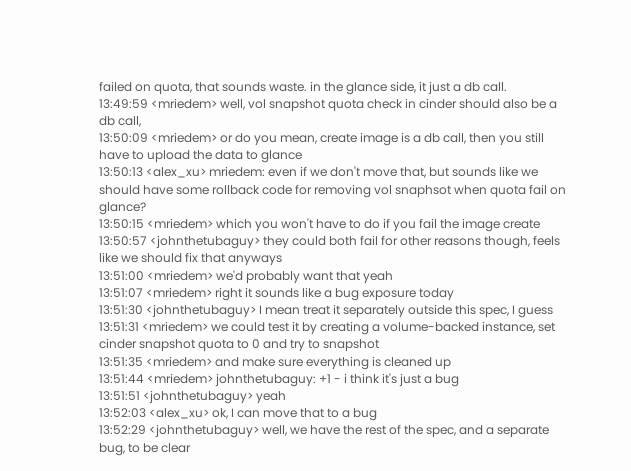failed on quota, that sounds waste. in the glance side, it just a db call.
13:49:59 <mriedem> well, vol snapshot quota check in cinder should also be a db call,
13:50:09 <mriedem> or do you mean, create image is a db call, then you still have to upload the data to glance
13:50:13 <alex_xu> mriedem: even if we don't move that, but sounds like we should have some rollback code for removing vol snaphsot when quota fail on glance?
13:50:15 <mriedem> which you won't have to do if you fail the image create
13:50:57 <johnthetubaguy> they could both fail for other reasons though, feels like we should fix that anyways
13:51:00 <mriedem> we'd probably want that yeah
13:51:07 <mriedem> right it sounds like a bug exposure today
13:51:30 <johnthetubaguy> I mean treat it separately outside this spec, I guess
13:51:31 <mriedem> we could test it by creating a volume-backed instance, set cinder snapshot quota to 0 and try to snapshot
13:51:35 <mriedem> and make sure everything is cleaned up
13:51:44 <mriedem> johnthetubaguy: +1 - i think it's just a bug
13:51:51 <johnthetubaguy> yeah
13:52:03 <alex_xu> ok, I can move that to a bug
13:52:29 <johnthetubaguy> well, we have the rest of the spec, and a separate bug, to be clear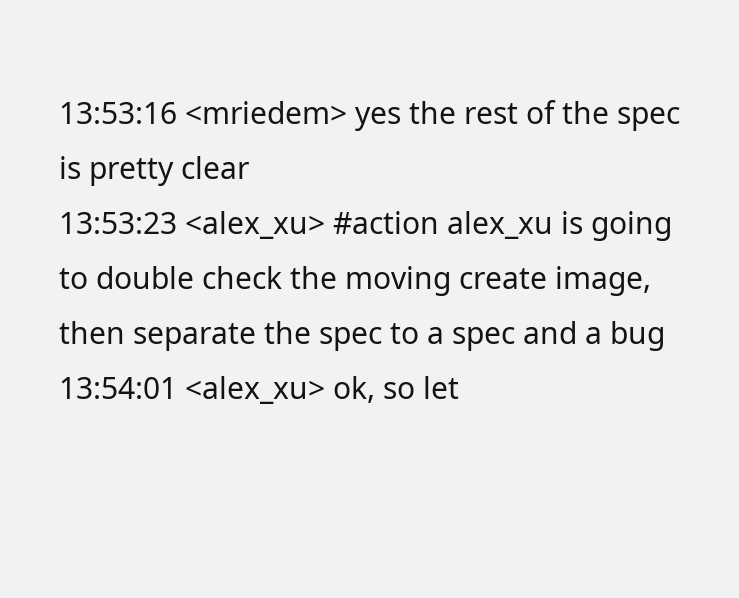13:53:16 <mriedem> yes the rest of the spec is pretty clear
13:53:23 <alex_xu> #action alex_xu is going to double check the moving create image, then separate the spec to a spec and a bug
13:54:01 <alex_xu> ok, so let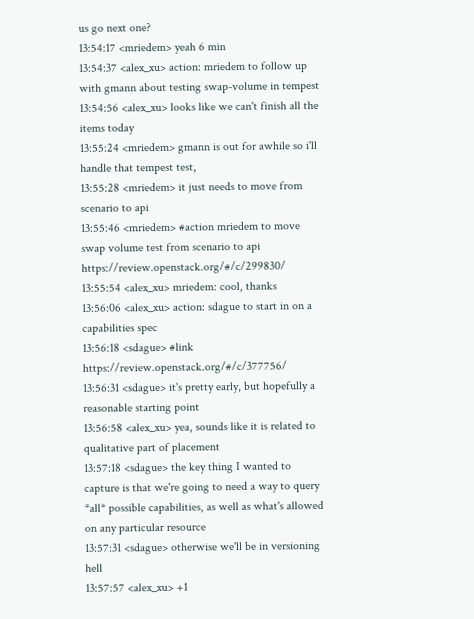us go next one?
13:54:17 <mriedem> yeah 6 min
13:54:37 <alex_xu> action: mriedem to follow up with gmann about testing swap-volume in tempest
13:54:56 <alex_xu> looks like we can't finish all the items today
13:55:24 <mriedem> gmann is out for awhile so i'll handle that tempest test,
13:55:28 <mriedem> it just needs to move from scenario to api
13:55:46 <mriedem> #action mriedem to move swap volume test from scenario to api https://review.openstack.org/#/c/299830/
13:55:54 <alex_xu> mriedem: cool, thanks
13:56:06 <alex_xu> action: sdague to start in on a capabilities spec
13:56:18 <sdague> #link https://review.openstack.org/#/c/377756/
13:56:31 <sdague> it's pretty early, but hopefully a reasonable starting point
13:56:58 <alex_xu> yea, sounds like it is related to qualitative part of placement
13:57:18 <sdague> the key thing I wanted to capture is that we're going to need a way to query *all* possible capabilities, as well as what's allowed on any particular resource
13:57:31 <sdague> otherwise we'll be in versioning hell
13:57:57 <alex_xu> +1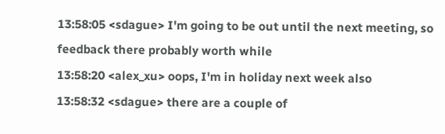13:58:05 <sdague> I'm going to be out until the next meeting, so feedback there probably worth while
13:58:20 <alex_xu> oops, I'm in holiday next week also
13:58:32 <sdague> there are a couple of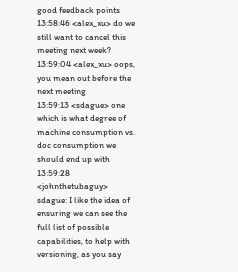good feedback points
13:58:46 <alex_xu> do we still want to cancel this meeting next week?
13:59:04 <alex_xu> oops, you mean out before the next meeting
13:59:13 <sdague> one which is what degree of machine consumption vs. doc consumption we should end up with
13:59:28 <johnthetubaguy> sdague: I like the idea of ensuring we can see the full list of possible capabilities, to help with versioning, as you say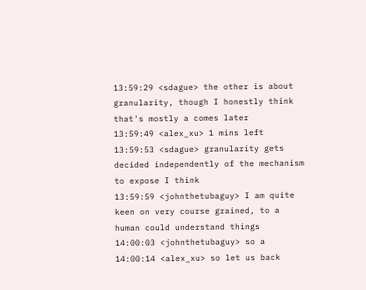13:59:29 <sdague> the other is about granularity, though I honestly think that's mostly a comes later
13:59:49 <alex_xu> 1 mins left
13:59:53 <sdague> granularity gets decided independently of the mechanism to expose I think
13:59:59 <johnthetubaguy> I am quite keen on very course grained, to a human could understand things
14:00:03 <johnthetubaguy> so a
14:00:14 <alex_xu> so let us back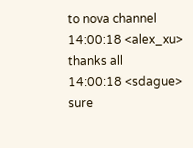to nova channel
14:00:18 <alex_xu> thanks all
14:00:18 <sdague> sure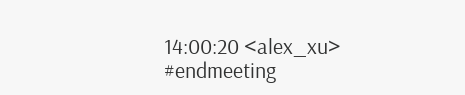14:00:20 <alex_xu> #endmeeting